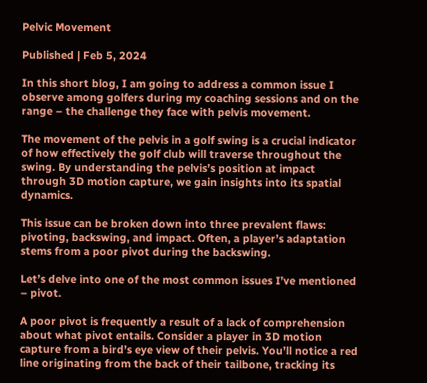Pelvic Movement

Published | Feb 5, 2024

In this short blog, I am going to address a common issue I observe among golfers during my coaching sessions and on the range – the challenge they face with pelvis movement.

The movement of the pelvis in a golf swing is a crucial indicator of how effectively the golf club will traverse throughout the swing. By understanding the pelvis’s position at impact through 3D motion capture, we gain insights into its spatial dynamics.

This issue can be broken down into three prevalent flaws: pivoting, backswing, and impact. Often, a player’s adaptation stems from a poor pivot during the backswing.

Let’s delve into one of the most common issues I’ve mentioned – pivot.

A poor pivot is frequently a result of a lack of comprehension about what pivot entails. Consider a player in 3D motion capture from a bird’s eye view of their pelvis. You’ll notice a red line originating from the back of their tailbone, tracking its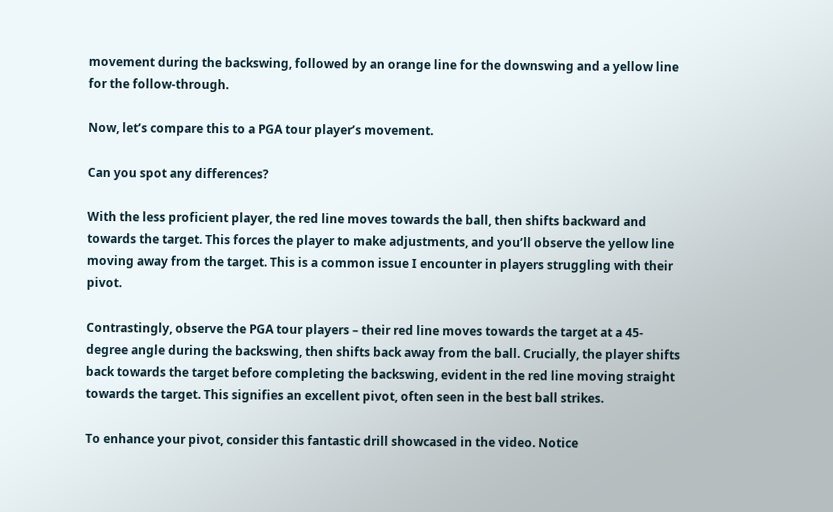movement during the backswing, followed by an orange line for the downswing and a yellow line for the follow-through.

Now, let’s compare this to a PGA tour player’s movement.

Can you spot any differences?

With the less proficient player, the red line moves towards the ball, then shifts backward and towards the target. This forces the player to make adjustments, and you’ll observe the yellow line moving away from the target. This is a common issue I encounter in players struggling with their pivot.

Contrastingly, observe the PGA tour players – their red line moves towards the target at a 45-degree angle during the backswing, then shifts back away from the ball. Crucially, the player shifts back towards the target before completing the backswing, evident in the red line moving straight towards the target. This signifies an excellent pivot, often seen in the best ball strikes.

To enhance your pivot, consider this fantastic drill showcased in the video. Notice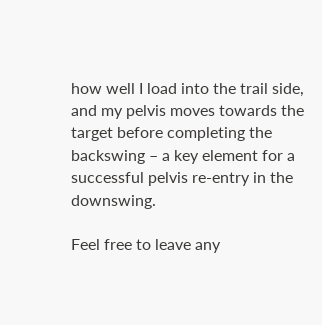how well I load into the trail side, and my pelvis moves towards the target before completing the backswing – a key element for a successful pelvis re-entry in the downswing.

Feel free to leave any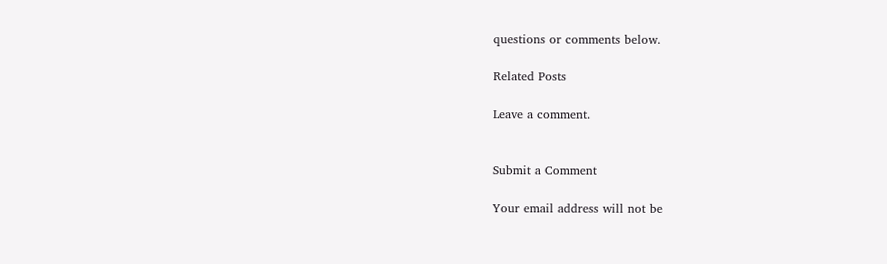questions or comments below.

Related Posts

Leave a comment.


Submit a Comment

Your email address will not be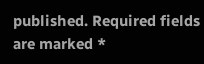published. Required fields are marked *